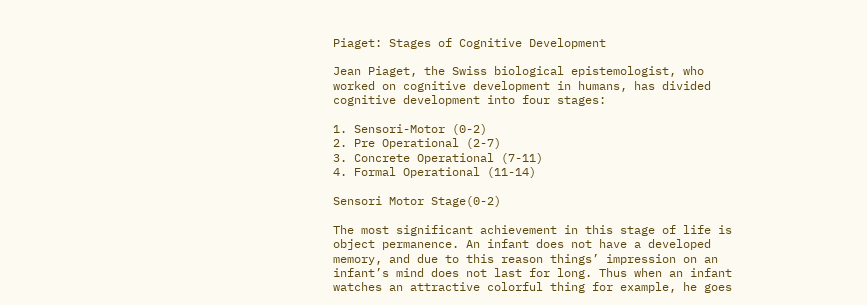Piaget: Stages of Cognitive Development

Jean Piaget, the Swiss biological epistemologist, who worked on cognitive development in humans, has divided cognitive development into four stages:

1. Sensori-Motor (0-2)
2. Pre Operational (2-7)
3. Concrete Operational (7-11)
4. Formal Operational (11-14)

Sensori Motor Stage(0-2)

The most significant achievement in this stage of life is object permanence. An infant does not have a developed memory, and due to this reason things’ impression on an infant’s mind does not last for long. Thus when an infant watches an attractive colorful thing for example, he goes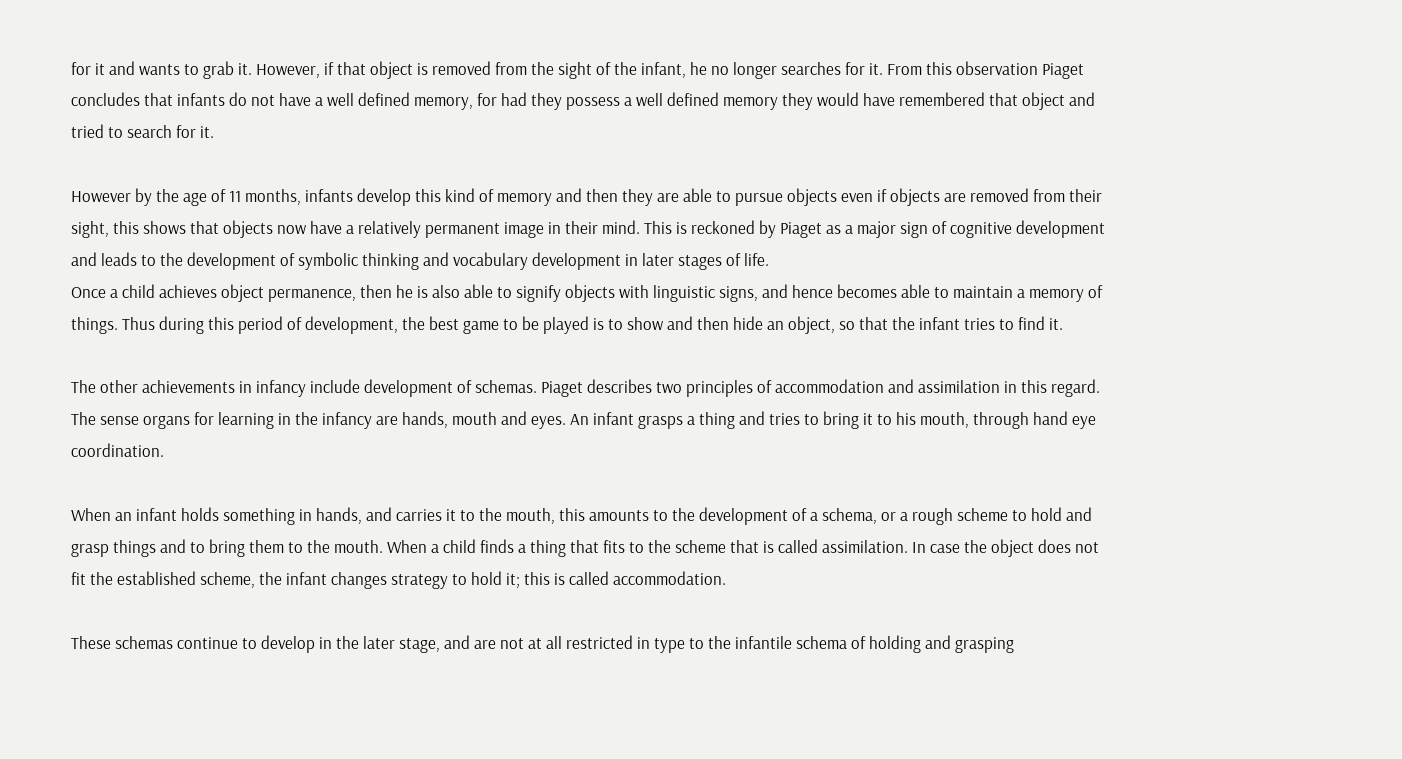for it and wants to grab it. However, if that object is removed from the sight of the infant, he no longer searches for it. From this observation Piaget concludes that infants do not have a well defined memory, for had they possess a well defined memory they would have remembered that object and tried to search for it.

However by the age of 11 months, infants develop this kind of memory and then they are able to pursue objects even if objects are removed from their sight, this shows that objects now have a relatively permanent image in their mind. This is reckoned by Piaget as a major sign of cognitive development and leads to the development of symbolic thinking and vocabulary development in later stages of life.
Once a child achieves object permanence, then he is also able to signify objects with linguistic signs, and hence becomes able to maintain a memory of things. Thus during this period of development, the best game to be played is to show and then hide an object, so that the infant tries to find it.

The other achievements in infancy include development of schemas. Piaget describes two principles of accommodation and assimilation in this regard. The sense organs for learning in the infancy are hands, mouth and eyes. An infant grasps a thing and tries to bring it to his mouth, through hand eye coordination.

When an infant holds something in hands, and carries it to the mouth, this amounts to the development of a schema, or a rough scheme to hold and grasp things and to bring them to the mouth. When a child finds a thing that fits to the scheme that is called assimilation. In case the object does not fit the established scheme, the infant changes strategy to hold it; this is called accommodation.

These schemas continue to develop in the later stage, and are not at all restricted in type to the infantile schema of holding and grasping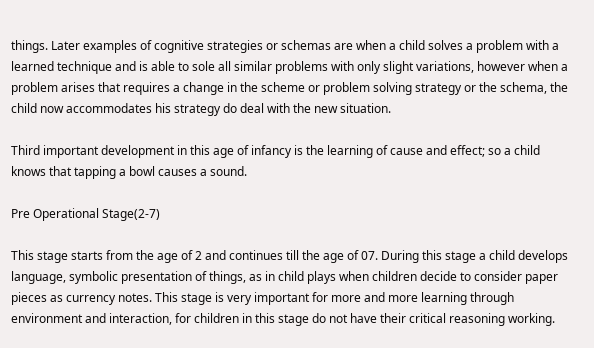things. Later examples of cognitive strategies or schemas are when a child solves a problem with a learned technique and is able to sole all similar problems with only slight variations, however when a problem arises that requires a change in the scheme or problem solving strategy or the schema, the child now accommodates his strategy do deal with the new situation.

Third important development in this age of infancy is the learning of cause and effect; so a child knows that tapping a bowl causes a sound.

Pre Operational Stage(2-7)

This stage starts from the age of 2 and continues till the age of 07. During this stage a child develops language, symbolic presentation of things, as in child plays when children decide to consider paper pieces as currency notes. This stage is very important for more and more learning through environment and interaction, for children in this stage do not have their critical reasoning working.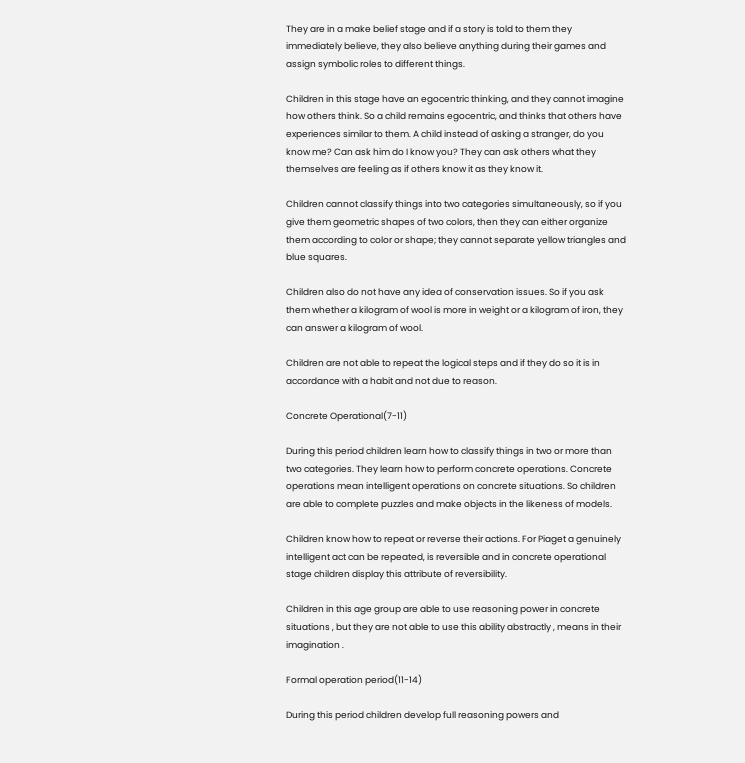They are in a make belief stage and if a story is told to them they immediately believe, they also believe anything during their games and assign symbolic roles to different things.

Children in this stage have an egocentric thinking, and they cannot imagine how others think. So a child remains egocentric, and thinks that others have experiences similar to them. A child instead of asking a stranger, do you know me? Can ask him do I know you? They can ask others what they themselves are feeling as if others know it as they know it.

Children cannot classify things into two categories simultaneously, so if you give them geometric shapes of two colors, then they can either organize them according to color or shape; they cannot separate yellow triangles and blue squares.

Children also do not have any idea of conservation issues. So if you ask them whether a kilogram of wool is more in weight or a kilogram of iron, they can answer a kilogram of wool.

Children are not able to repeat the logical steps and if they do so it is in accordance with a habit and not due to reason.

Concrete Operational(7-11)

During this period children learn how to classify things in two or more than two categories. They learn how to perform concrete operations. Concrete operations mean intelligent operations on concrete situations. So children are able to complete puzzles and make objects in the likeness of models.

Children know how to repeat or reverse their actions. For Piaget a genuinely intelligent act can be repeated, is reversible and in concrete operational stage children display this attribute of reversibility.

Children in this age group are able to use reasoning power in concrete situations , but they are not able to use this ability abstractly , means in their imagination .

Formal operation period(11-14)

During this period children develop full reasoning powers and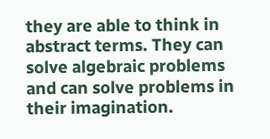they are able to think in abstract terms. They can solve algebraic problems and can solve problems in their imagination.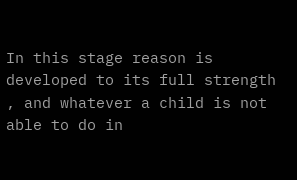In this stage reason is developed to its full strength , and whatever a child is not able to do in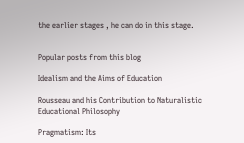the earlier stages , he can do in this stage.


Popular posts from this blog

Idealism and the Aims of Education

Rousseau and his Contribution to Naturalistic Educational Philosophy

Pragmatism: Its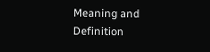Meaning and Definition